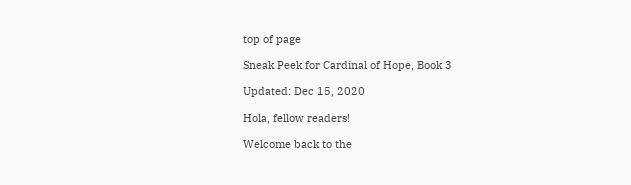top of page

Sneak Peek for Cardinal of Hope, Book 3

Updated: Dec 15, 2020

Hola, fellow readers!

Welcome back to the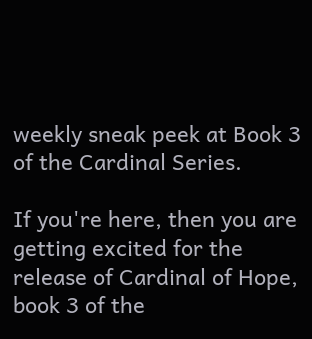weekly sneak peek at Book 3 of the Cardinal Series.

If you're here, then you are getting excited for the release of Cardinal of Hope, book 3 of the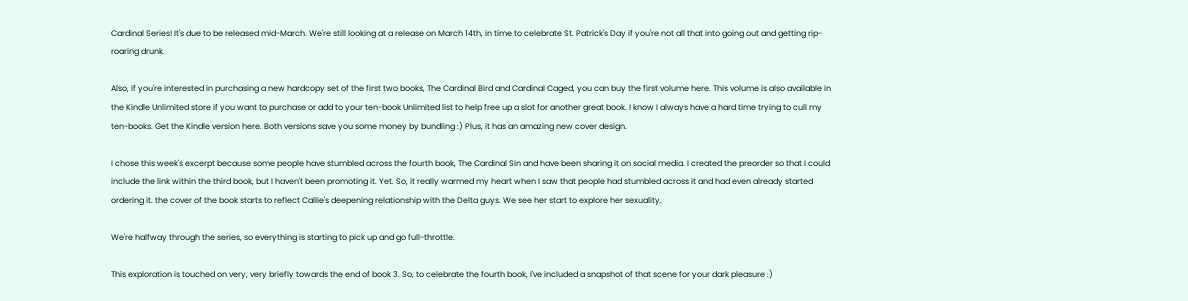Cardinal Series! It's due to be released mid-March. We're still looking at a release on March 14th, in time to celebrate St. Patrick's Day if you're not all that into going out and getting rip-roaring drunk.

Also, if you're interested in purchasing a new hardcopy set of the first two books, The Cardinal Bird and Cardinal Caged, you can buy the first volume here. This volume is also available in the Kindle Unlimited store if you want to purchase or add to your ten-book Unlimited list to help free up a slot for another great book. I know I always have a hard time trying to cull my ten-books. Get the Kindle version here. Both versions save you some money by bundling :) Plus, it has an amazing new cover design.

I chose this week's excerpt because some people have stumbled across the fourth book, The Cardinal Sin and have been sharing it on social media. I created the preorder so that I could include the link within the third book, but I haven't been promoting it. Yet. So, it really warmed my heart when I saw that people had stumbled across it and had even already started ordering it. the cover of the book starts to reflect Callie's deepening relationship with the Delta guys. We see her start to explore her sexuality.

We're halfway through the series, so everything is starting to pick up and go full-throttle.

This exploration is touched on very, very briefly towards the end of book 3. So, to celebrate the fourth book, I've included a snapshot of that scene for your dark pleasure :)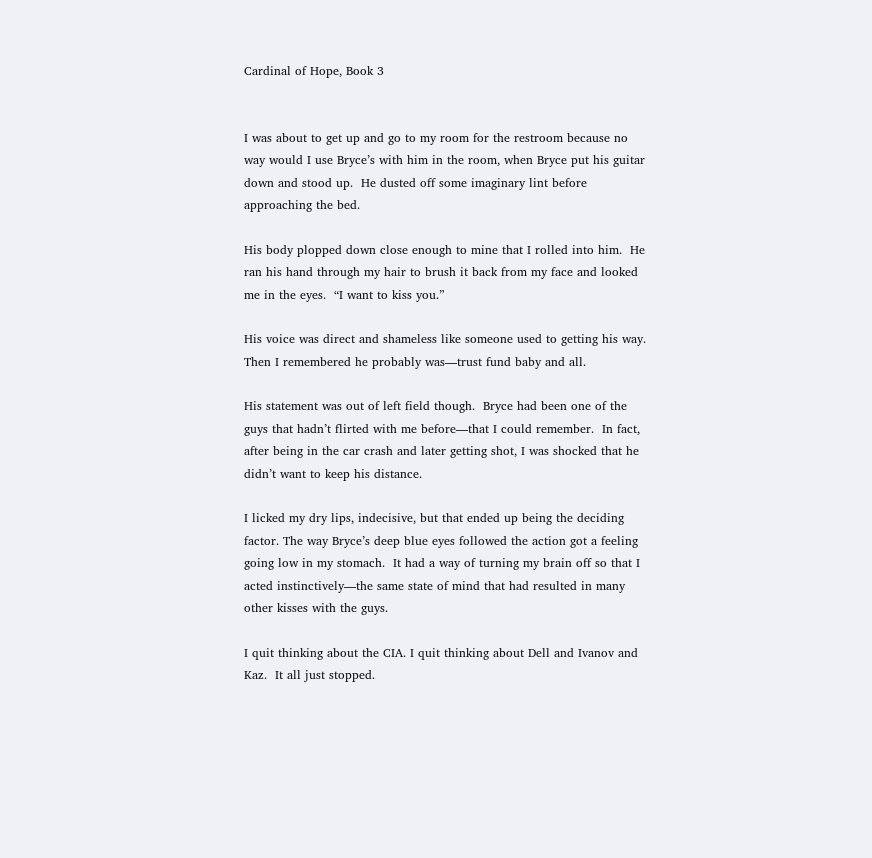Cardinal of Hope, Book 3


I was about to get up and go to my room for the restroom because no way would I use Bryce’s with him in the room, when Bryce put his guitar down and stood up.  He dusted off some imaginary lint before approaching the bed.

His body plopped down close enough to mine that I rolled into him.  He ran his hand through my hair to brush it back from my face and looked me in the eyes.  “I want to kiss you.”

His voice was direct and shameless like someone used to getting his way.  Then I remembered he probably was—trust fund baby and all.

His statement was out of left field though.  Bryce had been one of the guys that hadn’t flirted with me before—that I could remember.  In fact, after being in the car crash and later getting shot, I was shocked that he didn’t want to keep his distance.

I licked my dry lips, indecisive, but that ended up being the deciding factor. The way Bryce’s deep blue eyes followed the action got a feeling going low in my stomach.  It had a way of turning my brain off so that I acted instinctively—the same state of mind that had resulted in many other kisses with the guys.

I quit thinking about the CIA. I quit thinking about Dell and Ivanov and Kaz.  It all just stopped.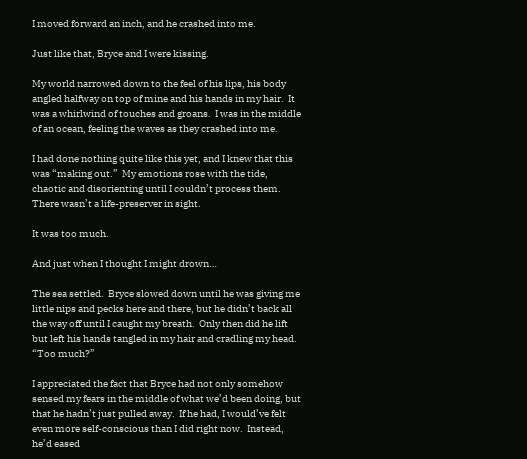I moved forward an inch, and he crashed into me.

Just like that, Bryce and I were kissing.

My world narrowed down to the feel of his lips, his body angled halfway on top of mine and his hands in my hair.  It was a whirlwind of touches and groans.  I was in the middle of an ocean, feeling the waves as they crashed into me.

I had done nothing quite like this yet, and I knew that this was “making out.”  My emotions rose with the tide, chaotic and disorienting until I couldn’t process them.  There wasn’t a life-preserver in sight.

It was too much.

And just when I thought I might drown…

The sea settled.  Bryce slowed down until he was giving me little nips and pecks here and there, but he didn’t back all the way off until I caught my breath.  Only then did he lift but left his hands tangled in my hair and cradling my head.  “Too much?”

I appreciated the fact that Bryce had not only somehow sensed my fears in the middle of what we’d been doing, but that he hadn’t just pulled away.  If he had, I would’ve felt even more self-conscious than I did right now.  Instead, he’d eased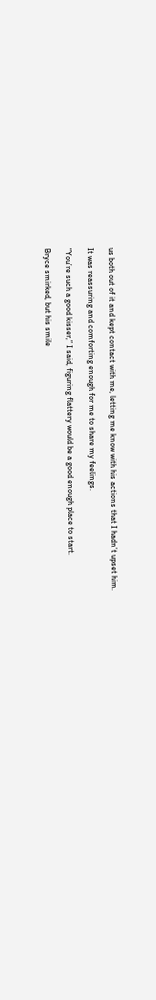us both out of it and kept contact with me, letting me know with his actions that I hadn’t upset him.

It was reassuring and comforting enough for me to share my feelings.

“You’re such a good kisser,” I said, figuring flattery would be a good enough place to start.

Bryce smirked, but his smile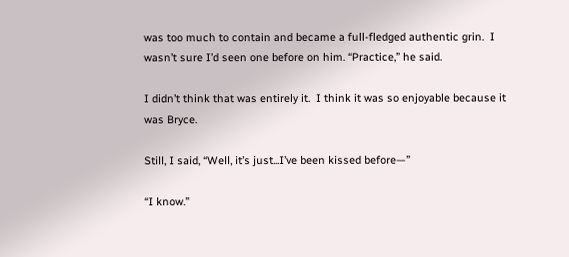was too much to contain and became a full-fledged authentic grin.  I wasn’t sure I’d seen one before on him. “Practice,” he said.

I didn’t think that was entirely it.  I think it was so enjoyable because it was Bryce.

Still, I said, “Well, it’s just...I’ve been kissed before—”

“I know.”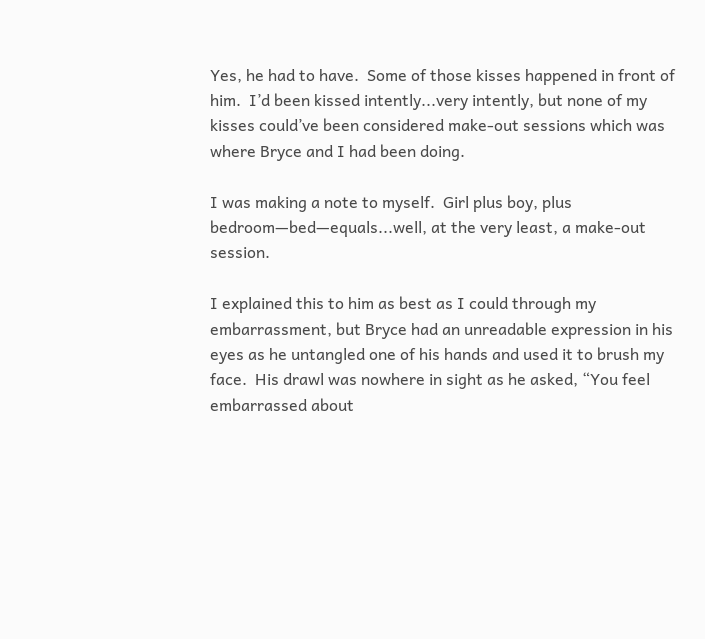Yes, he had to have.  Some of those kisses happened in front of him.  I’d been kissed intently...very intently, but none of my kisses could’ve been considered make-out sessions which was where Bryce and I had been doing.

I was making a note to myself.  Girl plus boy, plus bedroom—bed—equals...well, at the very least, a make-out session.

I explained this to him as best as I could through my embarrassment, but Bryce had an unreadable expression in his eyes as he untangled one of his hands and used it to brush my face.  His drawl was nowhere in sight as he asked, “You feel embarrassed about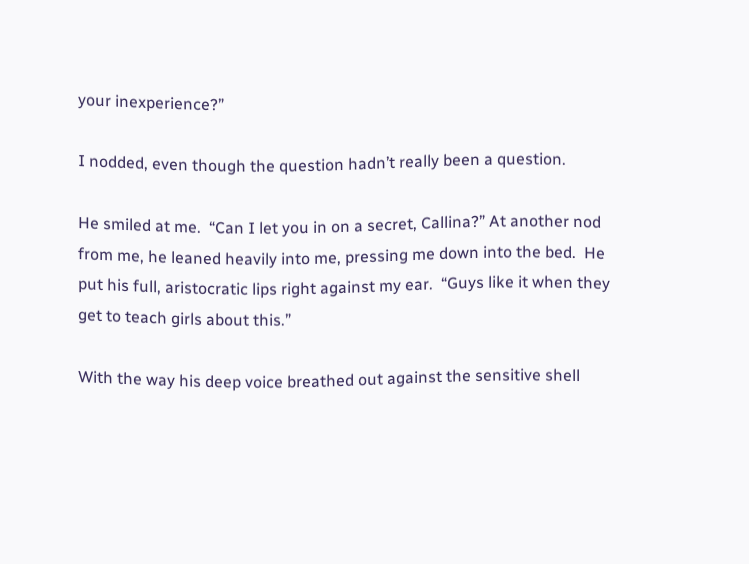your inexperience?”

I nodded, even though the question hadn’t really been a question.

He smiled at me.  “Can I let you in on a secret, Callina?” At another nod from me, he leaned heavily into me, pressing me down into the bed.  He put his full, aristocratic lips right against my ear.  “Guys like it when they get to teach girls about this.”

With the way his deep voice breathed out against the sensitive shell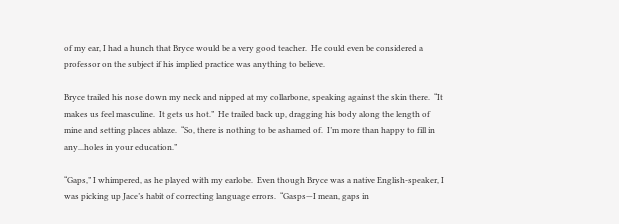of my ear, I had a hunch that Bryce would be a very good teacher.  He could even be considered a professor on the subject if his implied practice was anything to believe.

Bryce trailed his nose down my neck and nipped at my collarbone, speaking against the skin there.  “It makes us feel masculine.  It gets us hot.”  He trailed back up, dragging his body along the length of mine and setting places ablaze.  “So, there is nothing to be ashamed of.  I’m more than happy to fill in any...holes in your education.”

“Gaps,” I whimpered, as he played with my earlobe.  Even though Bryce was a native English-speaker, I was picking up Jace’s habit of correcting language errors.  “Gasps—I mean, gaps in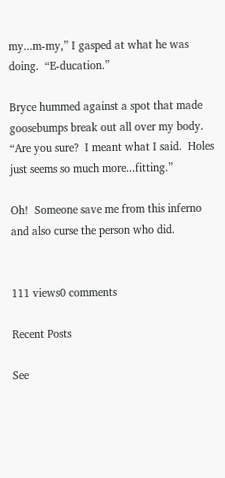my...m-my,” I gasped at what he was doing.  “E-ducation.”

Bryce hummed against a spot that made goosebumps break out all over my body.  “Are you sure?  I meant what I said.  Holes just seems so much more...fitting.”

Oh!  Someone save me from this inferno and also curse the person who did.


111 views0 comments

Recent Posts

See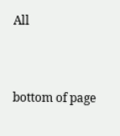All


bottom of page